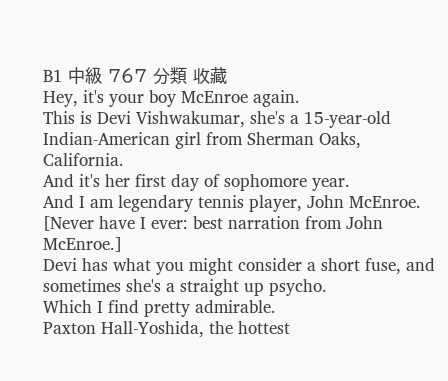B1 中級 767 分類 收藏
Hey, it's your boy McEnroe again.
This is Devi Vishwakumar, she's a 15-year-old Indian-American girl from Sherman Oaks, California.
And it's her first day of sophomore year.
And I am legendary tennis player, John McEnroe.
[Never have I ever: best narration from John McEnroe.]
Devi has what you might consider a short fuse, and sometimes she's a straight up psycho.
Which I find pretty admirable.
Paxton Hall-Yoshida, the hottest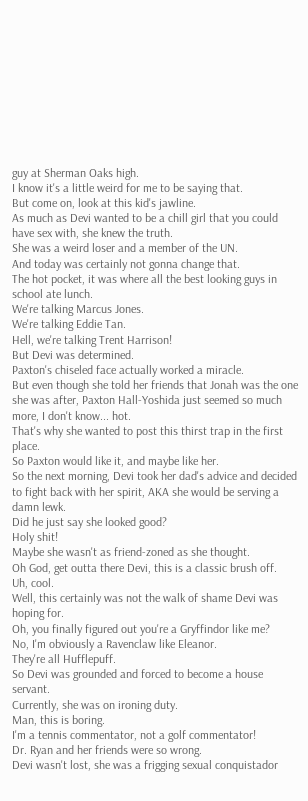guy at Sherman Oaks high.
I know it's a little weird for me to be saying that.
But come on, look at this kid's jawline.
As much as Devi wanted to be a chill girl that you could have sex with, she knew the truth.
She was a weird loser and a member of the UN.
And today was certainly not gonna change that.
The hot pocket, it was where all the best looking guys in school ate lunch.
We're talking Marcus Jones.
We're talking Eddie Tan.
Hell, we're talking Trent Harrison!
But Devi was determined.
Paxton's chiseled face actually worked a miracle.
But even though she told her friends that Jonah was the one she was after, Paxton Hall-Yoshida just seemed so much more, I don't know... hot.
That's why she wanted to post this thirst trap in the first place.
So Paxton would like it, and maybe like her.
So the next morning, Devi took her dad's advice and decided to fight back with her spirit, AKA she would be serving a damn lewk.
Did he just say she looked good?
Holy shit!
Maybe she wasn't as friend-zoned as she thought.
Oh God, get outta there Devi, this is a classic brush off.
Uh, cool.
Well, this certainly was not the walk of shame Devi was hoping for.
Oh, you finally figured out you're a Gryffindor like me?
No, I'm obviously a Ravenclaw like Eleanor.
They're all Hufflepuff.
So Devi was grounded and forced to become a house servant.
Currently, she was on ironing duty.
Man, this is boring.
I'm a tennis commentator, not a golf commentator!
Dr. Ryan and her friends were so wrong.
Devi wasn't lost, she was a frigging sexual conquistador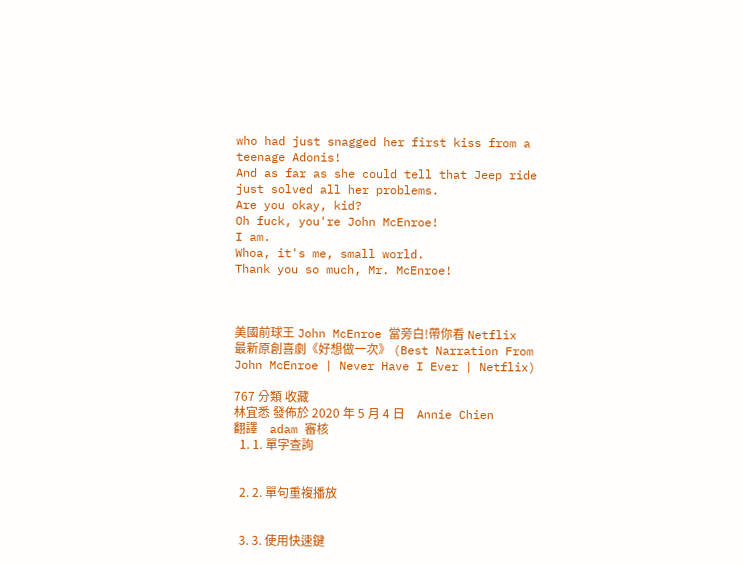who had just snagged her first kiss from a teenage Adonis!
And as far as she could tell that Jeep ride just solved all her problems.
Are you okay, kid?
Oh fuck, you're John McEnroe!
I am.
Whoa, it's me, small world.
Thank you so much, Mr. McEnroe!



美國前球王 John McEnroe 當旁白!帶你看 Netflix 最新原創喜劇《好想做一次》 (Best Narration From John McEnroe | Never Have I Ever | Netflix)

767 分類 收藏
林宜悉 發佈於 2020 年 5 月 4 日    Annie Chien 翻譯    adam 審核
  1. 1. 單字查詢


  2. 2. 單句重複播放


  3. 3. 使用快速鍵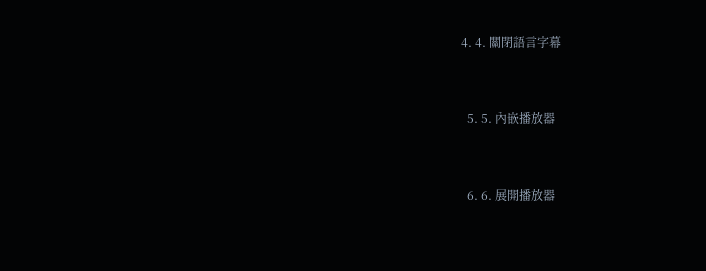4. 4. 關閉語言字幕


  5. 5. 內嵌播放器


  6. 6. 展開播放器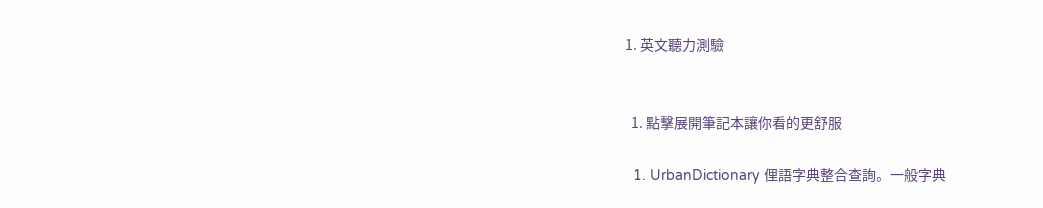1. 英文聽力測驗


  1. 點擊展開筆記本讓你看的更舒服

  1. UrbanDictionary 俚語字典整合查詢。一般字典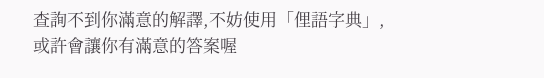查詢不到你滿意的解譯,不妨使用「俚語字典」,或許會讓你有滿意的答案喔